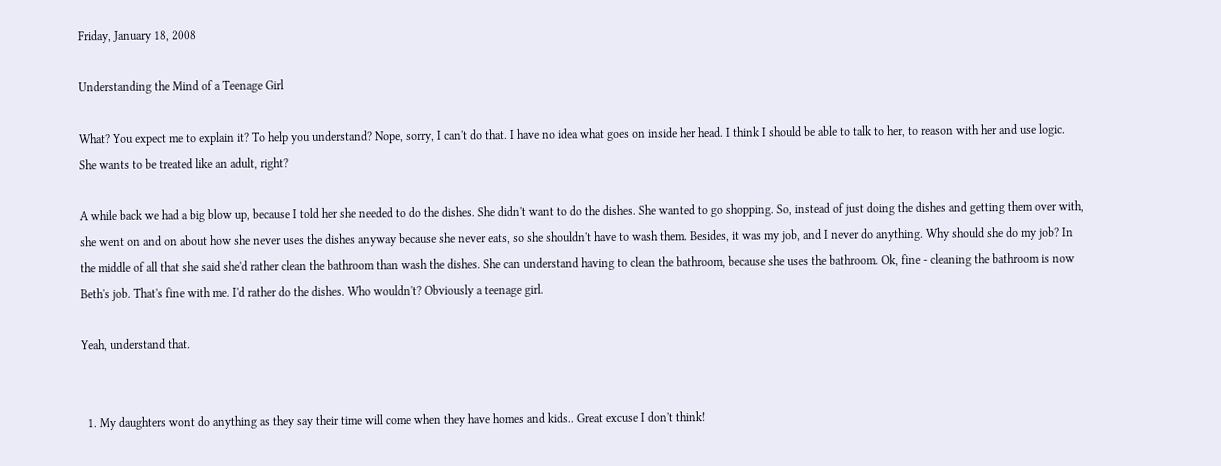Friday, January 18, 2008

Understanding the Mind of a Teenage Girl

What? You expect me to explain it? To help you understand? Nope, sorry, I can't do that. I have no idea what goes on inside her head. I think I should be able to talk to her, to reason with her and use logic. She wants to be treated like an adult, right?

A while back we had a big blow up, because I told her she needed to do the dishes. She didn't want to do the dishes. She wanted to go shopping. So, instead of just doing the dishes and getting them over with, she went on and on about how she never uses the dishes anyway because she never eats, so she shouldn't have to wash them. Besides, it was my job, and I never do anything. Why should she do my job? In the middle of all that she said she'd rather clean the bathroom than wash the dishes. She can understand having to clean the bathroom, because she uses the bathroom. Ok, fine - cleaning the bathroom is now Beth's job. That's fine with me. I'd rather do the dishes. Who wouldn't? Obviously a teenage girl.

Yeah, understand that.


  1. My daughters wont do anything as they say their time will come when they have homes and kids.. Great excuse I don't think!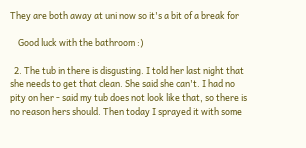They are both away at uni now so it's a bit of a break for

    Good luck with the bathroom :)

  2. The tub in there is disgusting. I told her last night that she needs to get that clean. She said she can't. I had no pity on her - said my tub does not look like that, so there is no reason hers should. Then today I sprayed it with some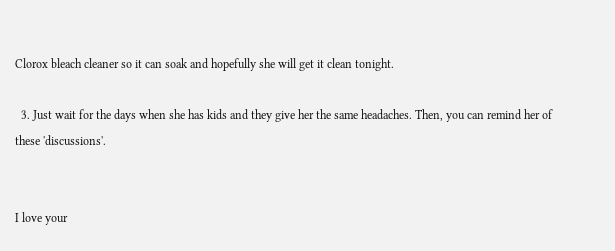Clorox bleach cleaner so it can soak and hopefully she will get it clean tonight.

  3. Just wait for the days when she has kids and they give her the same headaches. Then, you can remind her of these 'discussions'.


I love your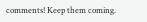comments! Keep them coming.